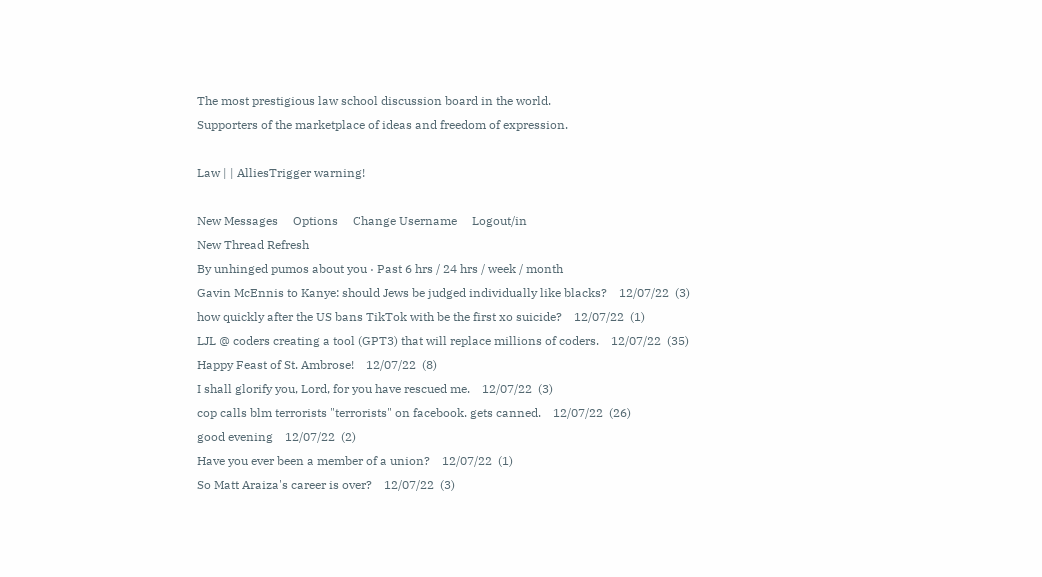The most prestigious law school discussion board in the world.
Supporters of the marketplace of ideas and freedom of expression.

Law | | AlliesTrigger warning!

New Messages     Options     Change Username     Logout/in
New Thread Refresh
By unhinged pumos about you · Past 6 hrs / 24 hrs / week / month
Gavin McEnnis to Kanye: should Jews be judged individually like blacks?    12/07/22  (3)
how quickly after the US bans TikTok with be the first xo suicide?    12/07/22  (1)
LJL @ coders creating a tool (GPT3) that will replace millions of coders.    12/07/22  (35)
Happy Feast of St. Ambrose!    12/07/22  (8)
I shall glorify you, Lord, for you have rescued me.    12/07/22  (3)
cop calls blm terrorists "terrorists" on facebook. gets canned.    12/07/22  (26)
good evening    12/07/22  (2)
Have you ever been a member of a union?    12/07/22  (1)
So Matt Araiza's career is over?    12/07/22  (3)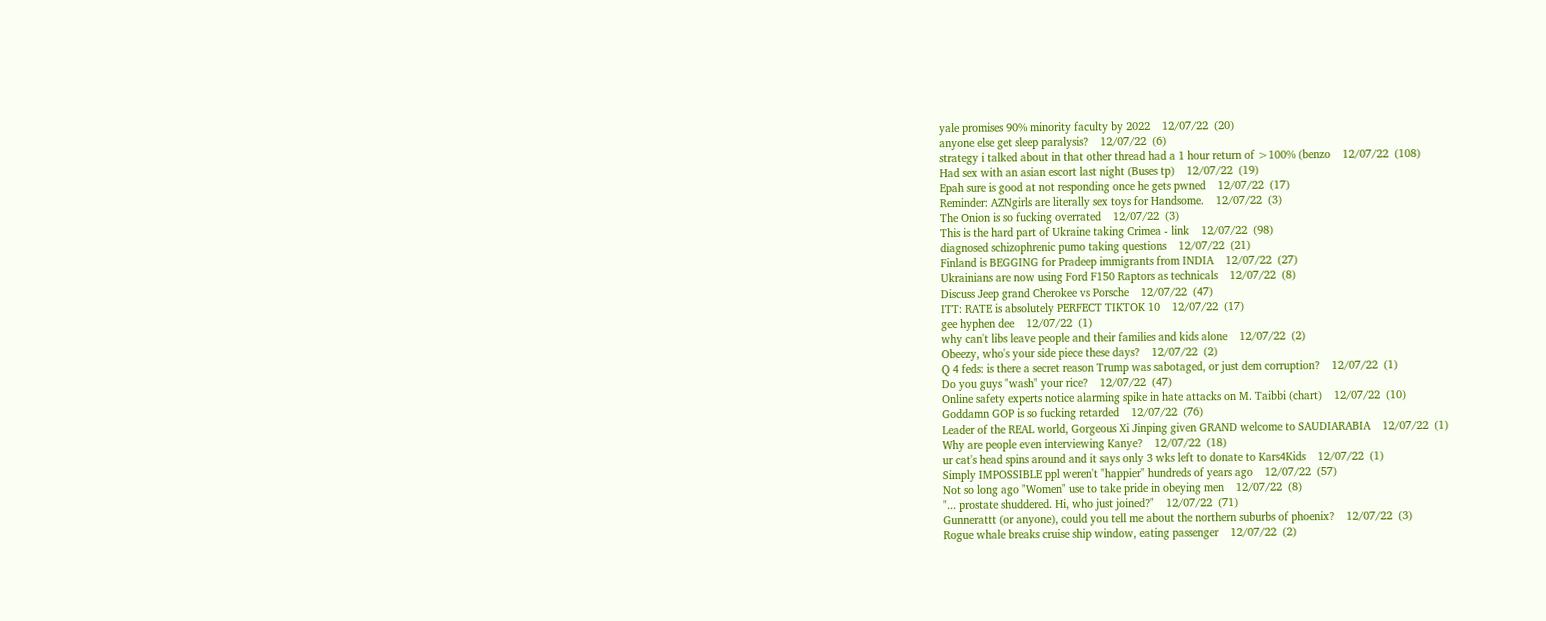yale promises 90% minority faculty by 2022    12/07/22  (20)
anyone else get sleep paralysis?    12/07/22  (6)
strategy i talked about in that other thread had a 1 hour return of >100% (benzo    12/07/22  (108)
Had sex with an asian escort last night (Buses tp)    12/07/22  (19)
Epah sure is good at not responding once he gets pwned    12/07/22  (17)
Reminder: AZNgirls are literally sex toys for Handsome.    12/07/22  (3)
The Onion is so fucking overrated    12/07/22  (3)
This is the hard part of Ukraine taking Crimea - link    12/07/22  (98)
diagnosed schizophrenic pumo taking questions    12/07/22  (21)
Finland is BEGGING for Pradeep immigrants from INDIA    12/07/22  (27)
Ukrainians are now using Ford F150 Raptors as technicals    12/07/22  (8)
Discuss Jeep grand Cherokee vs Porsche    12/07/22  (47)
ITT: RATE is absolutely PERFECT TIKTOK 10    12/07/22  (17)
gee hyphen dee    12/07/22  (1)
why can't libs leave people and their families and kids alone    12/07/22  (2)
Obeezy, who's your side piece these days?    12/07/22  (2)
Q 4 feds: is there a secret reason Trump was sabotaged, or just dem corruption?    12/07/22  (1)
Do you guys "wash" your rice?    12/07/22  (47)
Online safety experts notice alarming spike in hate attacks on M. Taibbi (chart)    12/07/22  (10)
Goddamn GOP is so fucking retarded    12/07/22  (76)
Leader of the REAL world, Gorgeous Xi Jinping given GRAND welcome to SAUDIARABIA    12/07/22  (1)
Why are people even interviewing Kanye?    12/07/22  (18)
ur cat's head spins around and it says only 3 wks left to donate to Kars4Kids    12/07/22  (1)
Simply IMPOSSIBLE ppl weren't "happier" hundreds of years ago    12/07/22  (57)
Not so long ago "Women" use to take pride in obeying men    12/07/22  (8)
"... prostate shuddered. Hi, who just joined?"    12/07/22  (71)
Gunnerattt (or anyone), could you tell me about the northern suburbs of phoenix?    12/07/22  (3)
Rogue whale breaks cruise ship window, eating passenger    12/07/22  (2)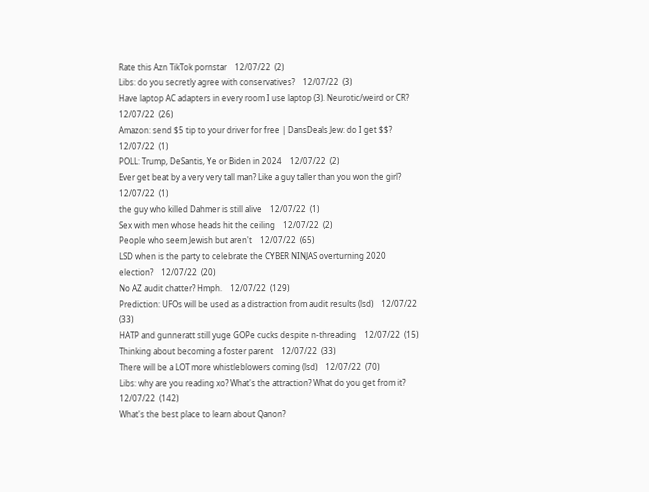Rate this Azn TikTok pornstar    12/07/22  (2)
Libs: do you secretly agree with conservatives?    12/07/22  (3)
Have laptop AC adapters in every room I use laptop (3). Neurotic/weird or CR?    12/07/22  (26)
Amazon: send $5 tip to your driver for free | DansDeals Jew: do I get $$?    12/07/22  (1)
POLL: Trump, DeSantis, Ye or Biden in 2024    12/07/22  (2)
Ever get beat by a very very tall man? Like a guy taller than you won the girl?    12/07/22  (1)
the guy who killed Dahmer is still alive    12/07/22  (1)
Sex with men whose heads hit the ceiling    12/07/22  (2)
People who seem Jewish but aren't    12/07/22  (65)
LSD when is the party to celebrate the CYBER NINJAS overturning 2020 election?    12/07/22  (20)
No AZ audit chatter? Hmph.    12/07/22  (129)
Prediction: UFOs will be used as a distraction from audit results (lsd)    12/07/22  (33)
HATP and gunneratt still yuge GOPe cucks despite n-threading    12/07/22  (15)
Thinking about becoming a foster parent    12/07/22  (33)
There will be a LOT more whistleblowers coming (lsd)    12/07/22  (70)
Libs: why are you reading xo? What's the attraction? What do you get from it?    12/07/22  (142)
What's the best place to learn about Qanon?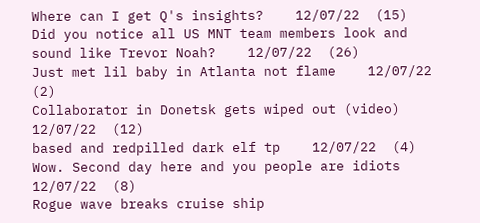Where can I get Q's insights?    12/07/22  (15)
Did you notice all US MNT team members look and sound like Trevor Noah?    12/07/22  (26)
Just met lil baby in Atlanta not flame    12/07/22  (2)
Collaborator in Donetsk gets wiped out (video)    12/07/22  (12)
based and redpilled dark elf tp    12/07/22  (4)
Wow. Second day here and you people are idiots    12/07/22  (8)
Rogue wave breaks cruise ship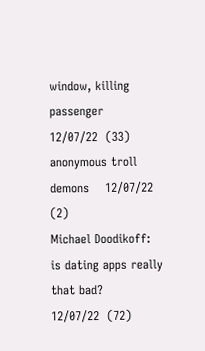window, killing passenger    12/07/22  (33)
anonymous troll demons    12/07/22  (2)
Michael Doodikoff: is dating apps really that bad?    12/07/22  (72)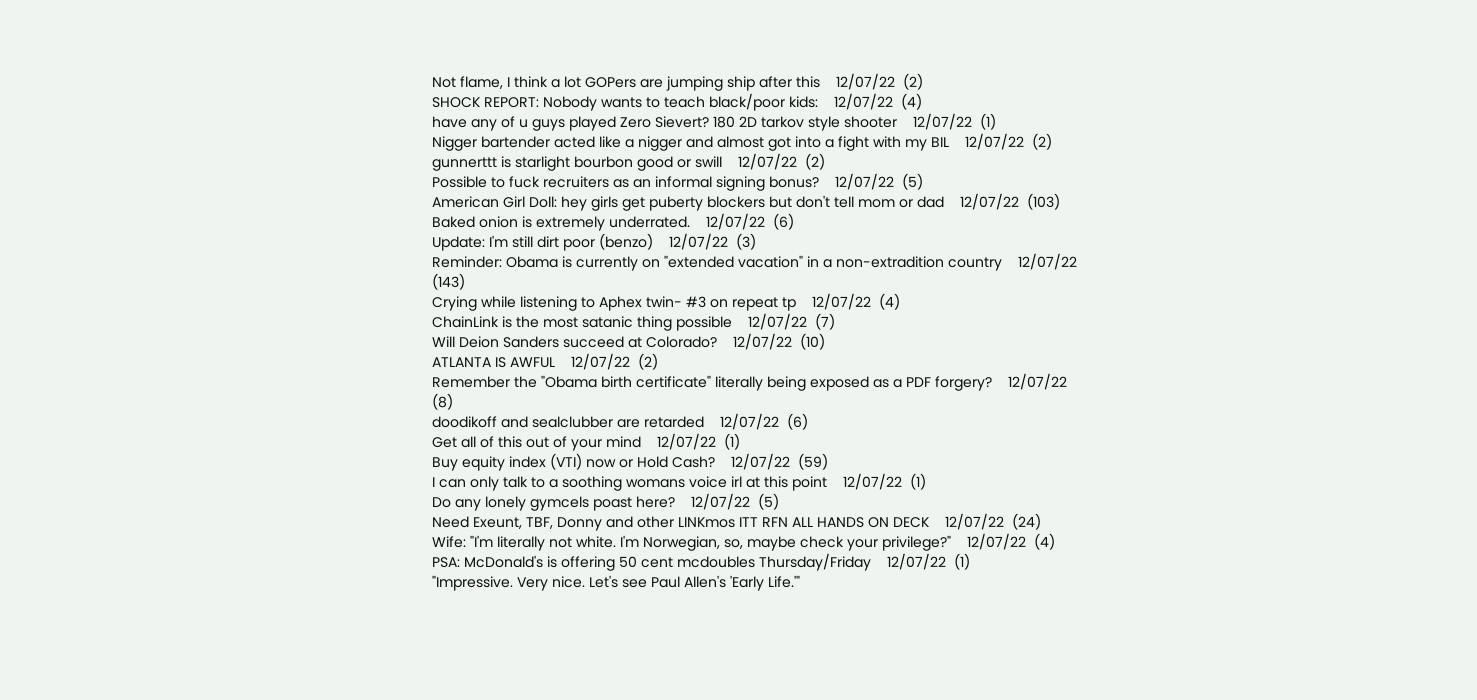Not flame, I think a lot GOPers are jumping ship after this    12/07/22  (2)
SHOCK REPORT: Nobody wants to teach black/poor kids:    12/07/22  (4)
have any of u guys played Zero Sievert? 180 2D tarkov style shooter    12/07/22  (1)
Nigger bartender acted like a nigger and almost got into a fight with my BIL    12/07/22  (2)
gunnerttt is starlight bourbon good or swill    12/07/22  (2)
Possible to fuck recruiters as an informal signing bonus?    12/07/22  (5)
American Girl Doll: hey girls get puberty blockers but don't tell mom or dad    12/07/22  (103)
Baked onion is extremely underrated.    12/07/22  (6)
Update: I'm still dirt poor (benzo)    12/07/22  (3)
Reminder: Obama is currently on "extended vacation" in a non-extradition country    12/07/22  (143)
Crying while listening to Aphex twin- #3 on repeat tp    12/07/22  (4)
ChainLink is the most satanic thing possible    12/07/22  (7)
Will Deion Sanders succeed at Colorado?    12/07/22  (10)
ATLANTA IS AWFUL    12/07/22  (2)
Remember the "Obama birth certificate" literally being exposed as a PDF forgery?    12/07/22  (8)
doodikoff and sealclubber are retarded    12/07/22  (6)
Get all of this out of your mind    12/07/22  (1)
Buy equity index (VTI) now or Hold Cash?    12/07/22  (59)
I can only talk to a soothing womans voice irl at this point    12/07/22  (1)
Do any lonely gymcels poast here?    12/07/22  (5)
Need Exeunt, TBF, Donny and other LINKmos ITT RFN ALL HANDS ON DECK    12/07/22  (24)
Wife: "I'm literally not white. I'm Norwegian, so, maybe check your privilege?"    12/07/22  (4)
PSA: McDonald's is offering 50 cent mcdoubles Thursday/Friday    12/07/22  (1)
"Impressive. Very nice. Let's see Paul Allen's 'Early Life.'"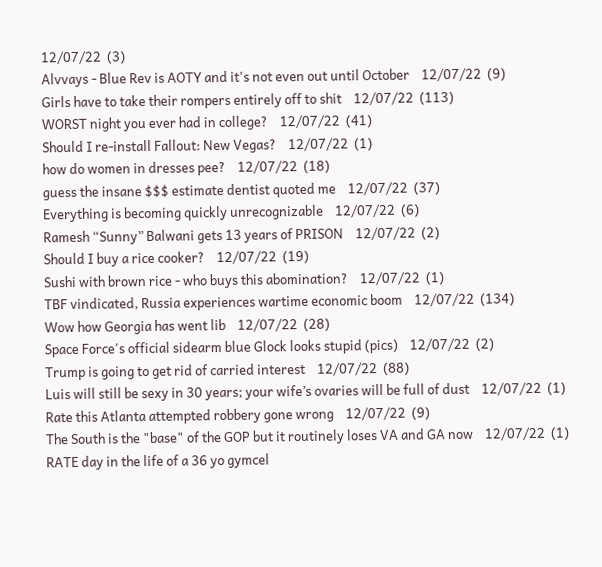12/07/22  (3)
Alvvays - Blue Rev is AOTY and it's not even out until October    12/07/22  (9)
Girls have to take their rompers entirely off to shit    12/07/22  (113)
WORST night you ever had in college?    12/07/22  (41)
Should I re-install Fallout: New Vegas?    12/07/22  (1)
how do women in dresses pee?    12/07/22  (18)
guess the insane $$$ estimate dentist quoted me    12/07/22  (37)
Everything is becoming quickly unrecognizable    12/07/22  (6)
Ramesh “Sunny” Balwani gets 13 years of PRISON    12/07/22  (2)
Should I buy a rice cooker?    12/07/22  (19)
Sushi with brown rice - who buys this abomination?    12/07/22  (1)
TBF vindicated, Russia experiences wartime economic boom    12/07/22  (134)
Wow how Georgia has went lib    12/07/22  (28)
Space Force's official sidearm blue Glock looks stupid (pics)    12/07/22  (2)
Trump is going to get rid of carried interest    12/07/22  (88)
Luis will still be sexy in 30 years; your wife’s ovaries will be full of dust    12/07/22  (1)
Rate this Atlanta attempted robbery gone wrong    12/07/22  (9)
The South is the "base" of the GOP but it routinely loses VA and GA now    12/07/22  (1)
RATE day in the life of a 36 yo gymcel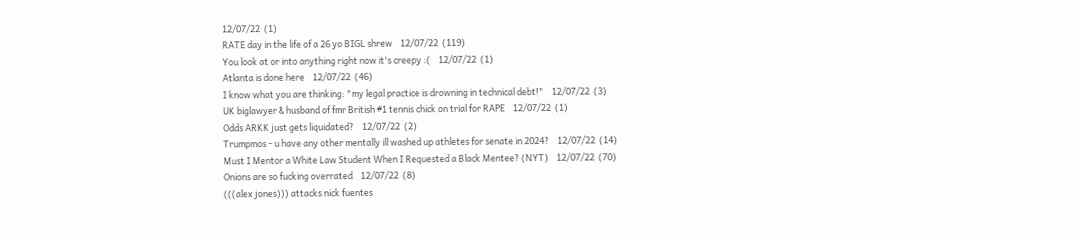12/07/22  (1)
RATE day in the life of a 26 yo BIGL shrew    12/07/22  (119)
You look at or into anything right now it's creepy :(    12/07/22  (1)
Atlanta is done here    12/07/22  (46)
I know what you are thinking: "my legal practice is drowning in technical debt!"    12/07/22  (3)
UK biglawyer & husband of fmr British #1 tennis chick on trial for RAPE    12/07/22  (1)
Odds ARKK just gets liquidated?    12/07/22  (2)
Trumpmos - u have any other mentally ill washed up athletes for senate in 2024?    12/07/22  (14)
Must I Mentor a White Law Student When I Requested a Black Mentee? (NYT)    12/07/22  (70)
Onions are so fucking overrated    12/07/22  (8)
(((alex jones))) attacks nick fuentes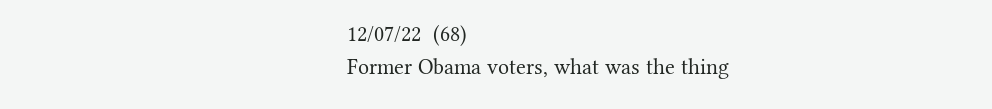12/07/22  (68)
Former Obama voters, what was the thing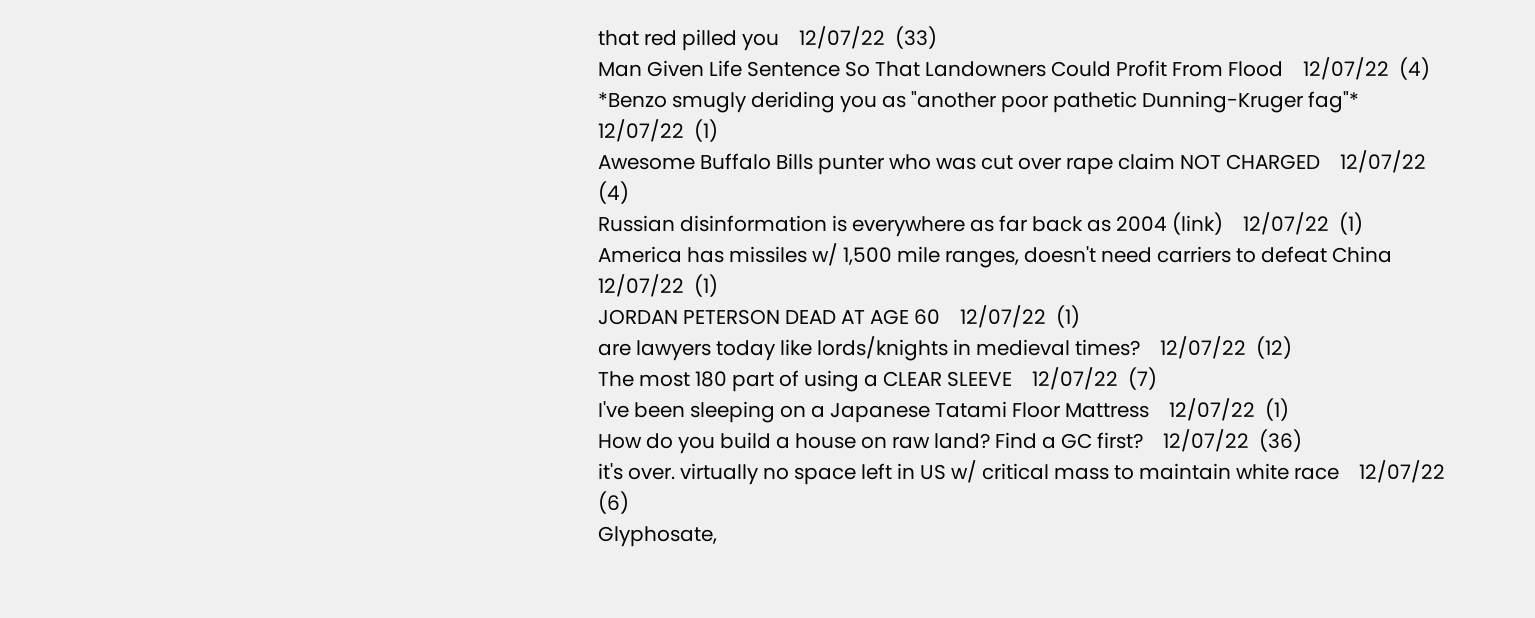that red pilled you    12/07/22  (33)
Man Given Life Sentence So That Landowners Could Profit From Flood    12/07/22  (4)
*Benzo smugly deriding you as "another poor pathetic Dunning-Kruger fag"*    12/07/22  (1)
Awesome Buffalo Bills punter who was cut over rape claim NOT CHARGED    12/07/22  (4)
Russian disinformation is everywhere as far back as 2004 (link)    12/07/22  (1)
America has missiles w/ 1,500 mile ranges, doesn't need carriers to defeat China    12/07/22  (1)
JORDAN PETERSON DEAD AT AGE 60    12/07/22  (1)
are lawyers today like lords/knights in medieval times?    12/07/22  (12)
The most 180 part of using a CLEAR SLEEVE    12/07/22  (7)
I've been sleeping on a Japanese Tatami Floor Mattress    12/07/22  (1)
How do you build a house on raw land? Find a GC first?    12/07/22  (36)
it's over. virtually no space left in US w/ critical mass to maintain white race    12/07/22  (6)
Glyphosate,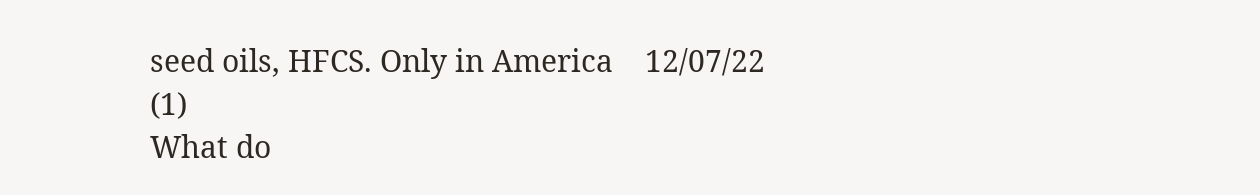seed oils, HFCS. Only in America    12/07/22  (1)
What do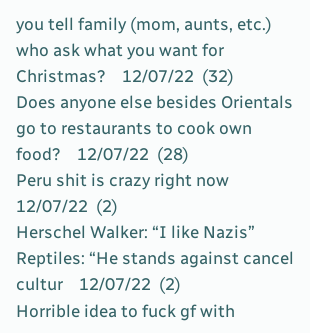you tell family (mom, aunts, etc.) who ask what you want for Christmas?    12/07/22  (32)
Does anyone else besides Orientals go to restaurants to cook own food?    12/07/22  (28)
Peru shit is crazy right now    12/07/22  (2)
Herschel Walker: “I like Nazis” Reptiles: “He stands against cancel cultur    12/07/22  (2)
Horrible idea to fuck gf with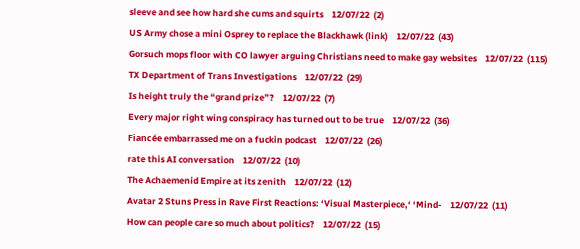sleeve and see how hard she cums and squirts    12/07/22  (2)
US Army chose a mini Osprey to replace the Blackhawk (link)    12/07/22  (43)
Gorsuch mops floor with CO lawyer arguing Christians need to make gay websites    12/07/22  (115)
TX Department of Trans Investigations    12/07/22  (29)
Is height truly the “grand prize”?    12/07/22  (7)
Every major right wing conspiracy has turned out to be true    12/07/22  (36)
Fiancée embarrassed me on a fuckin podcast    12/07/22  (26)
rate this AI conversation    12/07/22  (10)
The Achaemenid Empire at its zenith    12/07/22  (12)
Avatar 2 Stuns Press in Rave First Reactions: ‘Visual Masterpiece,‘ ‘Mind-    12/07/22  (11)
How can people care so much about politics?    12/07/22  (15)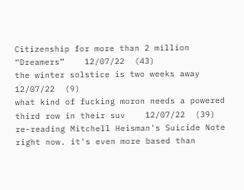Citizenship for more than 2 million “Dreamers”    12/07/22  (43)
the winter solstice is two weeks away    12/07/22  (9)
what kind of fucking moron needs a powered third row in their suv    12/07/22  (39)
re-reading Mitchell Heisman's Suicide Note right now. it's even more based than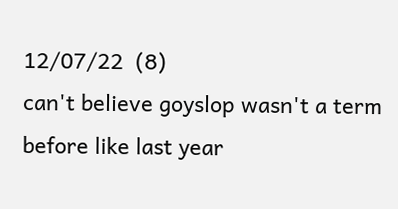12/07/22  (8)
can't believe goyslop wasn't a term before like last year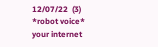12/07/22  (3)
*robot voice* your internet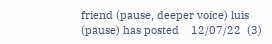friend (pause, deeper voice) luis (pause) has posted    12/07/22  (3)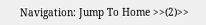Navigation: Jump To Home >>(2)>>